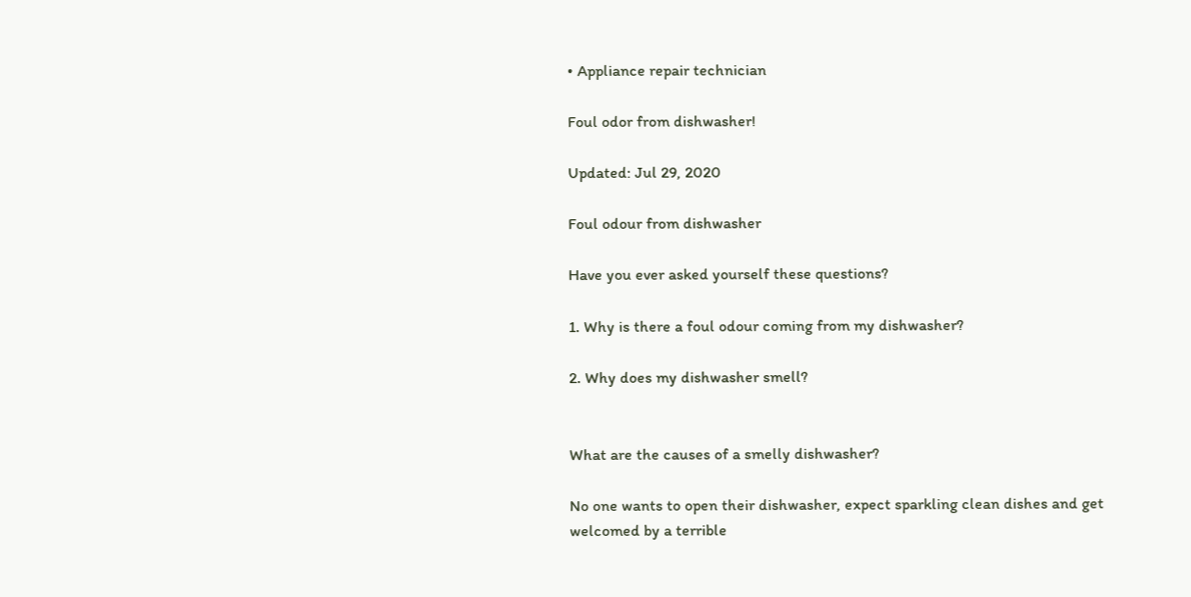• Appliance repair technician

Foul odor from dishwasher!

Updated: Jul 29, 2020

Foul odour from dishwasher

Have you ever asked yourself these questions?

1. Why is there a foul odour coming from my dishwasher?

2. Why does my dishwasher smell?


What are the causes of a smelly dishwasher?

No one wants to open their dishwasher, expect sparkling clean dishes and get welcomed by a terrible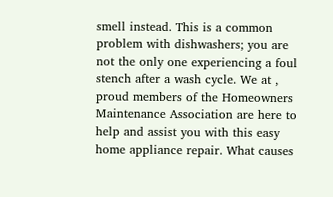smell instead. This is a common problem with dishwashers; you are not the only one experiencing a foul stench after a wash cycle. We at , proud members of the Homeowners Maintenance Association are here to help and assist you with this easy home appliance repair. What causes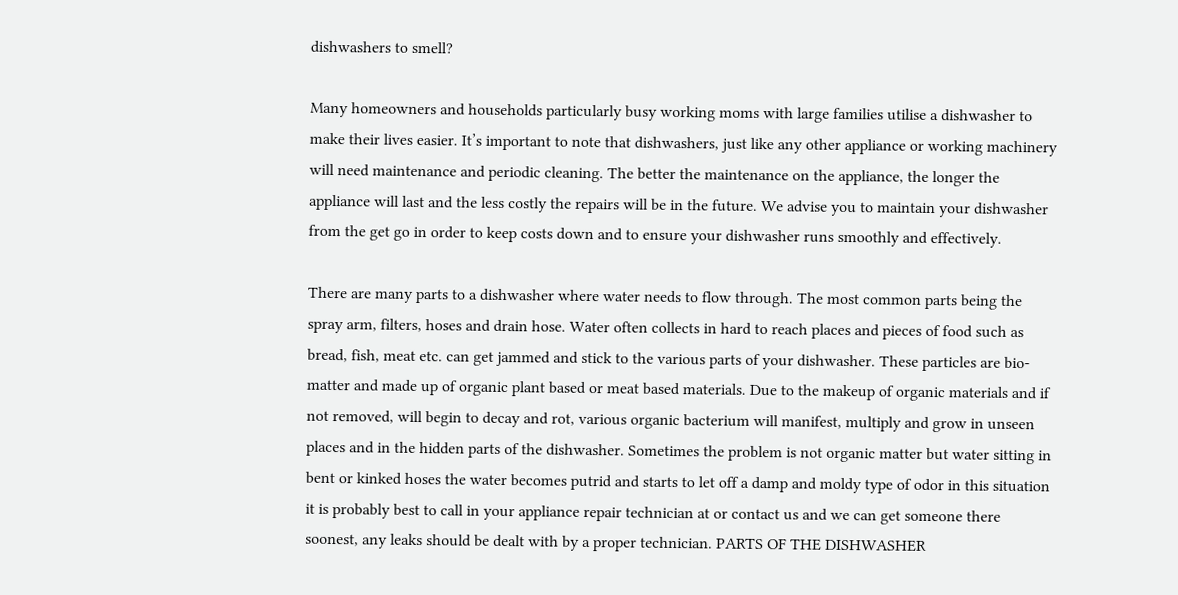dishwashers to smell?

Many homeowners and households particularly busy working moms with large families utilise a dishwasher to make their lives easier. It’s important to note that dishwashers, just like any other appliance or working machinery will need maintenance and periodic cleaning. The better the maintenance on the appliance, the longer the appliance will last and the less costly the repairs will be in the future. We advise you to maintain your dishwasher from the get go in order to keep costs down and to ensure your dishwasher runs smoothly and effectively.

There are many parts to a dishwasher where water needs to flow through. The most common parts being the spray arm, filters, hoses and drain hose. Water often collects in hard to reach places and pieces of food such as bread, fish, meat etc. can get jammed and stick to the various parts of your dishwasher. These particles are bio-matter and made up of organic plant based or meat based materials. Due to the makeup of organic materials and if not removed, will begin to decay and rot, various organic bacterium will manifest, multiply and grow in unseen places and in the hidden parts of the dishwasher. Sometimes the problem is not organic matter but water sitting in bent or kinked hoses the water becomes putrid and starts to let off a damp and moldy type of odor in this situation it is probably best to call in your appliance repair technician at or contact us and we can get someone there soonest, any leaks should be dealt with by a proper technician. PARTS OF THE DISHWASHER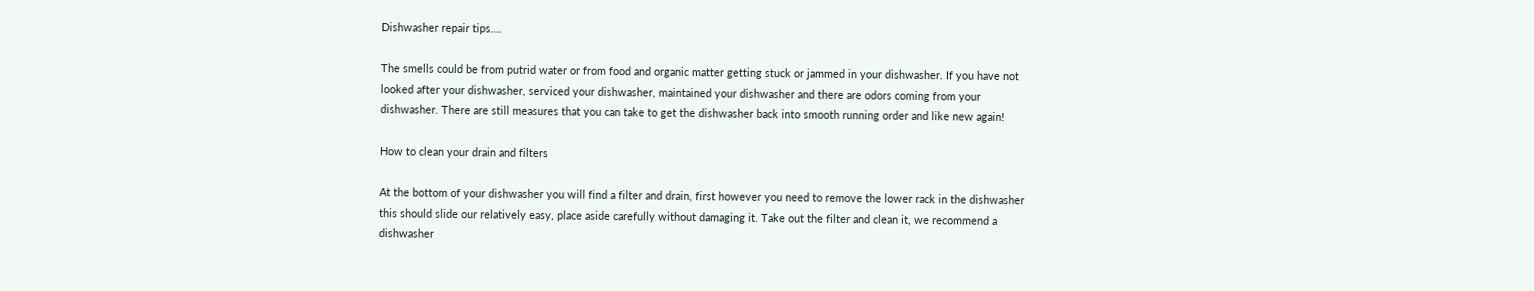Dishwasher repair tips….

The smells could be from putrid water or from food and organic matter getting stuck or jammed in your dishwasher. If you have not looked after your dishwasher, serviced your dishwasher, maintained your dishwasher and there are odors coming from your dishwasher. There are still measures that you can take to get the dishwasher back into smooth running order and like new again!

How to clean your drain and filters

At the bottom of your dishwasher you will find a filter and drain, first however you need to remove the lower rack in the dishwasher this should slide our relatively easy, place aside carefully without damaging it. Take out the filter and clean it, we recommend a dishwasher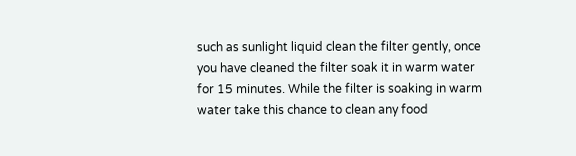such as sunlight liquid clean the filter gently, once you have cleaned the filter soak it in warm water for 15 minutes. While the filter is soaking in warm water take this chance to clean any food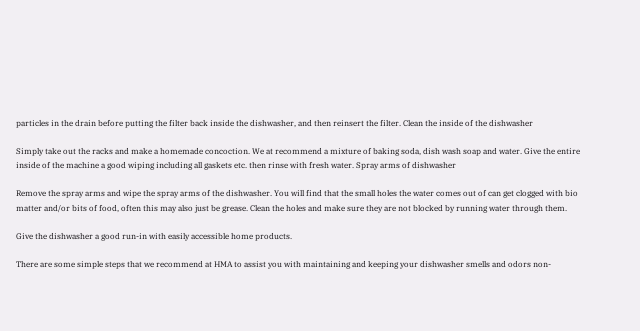particles in the drain before putting the filter back inside the dishwasher, and then reinsert the filter. Clean the inside of the dishwasher

Simply take out the racks and make a homemade concoction. We at recommend a mixture of baking soda, dish wash soap and water. Give the entire inside of the machine a good wiping including all gaskets etc. then rinse with fresh water. Spray arms of dishwasher

Remove the spray arms and wipe the spray arms of the dishwasher. You will find that the small holes the water comes out of can get clogged with bio matter and/or bits of food, often this may also just be grease. Clean the holes and make sure they are not blocked by running water through them.

Give the dishwasher a good run-in with easily accessible home products.

There are some simple steps that we recommend at HMA to assist you with maintaining and keeping your dishwasher smells and odors non-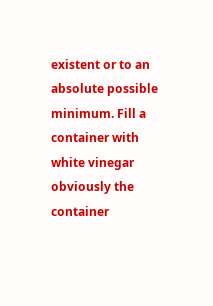existent or to an absolute possible minimum. Fill a container with white vinegar obviously the container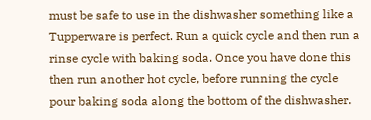must be safe to use in the dishwasher something like a Tupperware is perfect. Run a quick cycle and then run a rinse cycle with baking soda. Once you have done this then run another hot cycle, before running the cycle pour baking soda along the bottom of the dishwasher.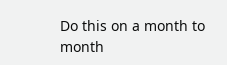Do this on a month to month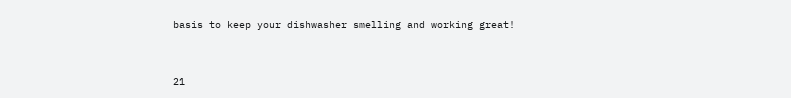basis to keep your dishwasher smelling and working great!


21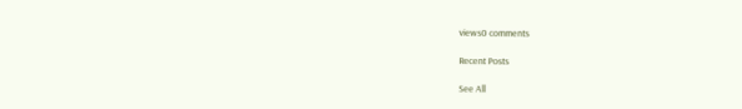views0 comments

Recent Posts

See All